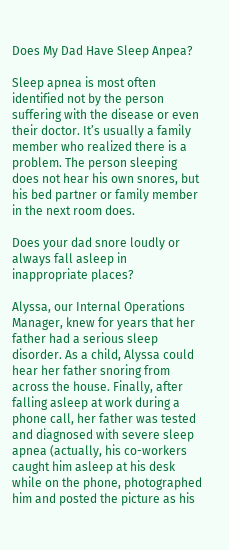Does My Dad Have Sleep Anpea?

Sleep apnea is most often identified not by the person suffering with the disease or even their doctor. It’s usually a family member who realized there is a problem. The person sleeping does not hear his own snores, but his bed partner or family member in the next room does.

Does your dad snore loudly or always fall asleep in inappropriate places?

Alyssa, our Internal Operations Manager, knew for years that her father had a serious sleep disorder. As a child, Alyssa could hear her father snoring from across the house. Finally, after falling asleep at work during a phone call, her father was tested and diagnosed with severe sleep apnea (actually, his co-workers caught him asleep at his desk while on the phone, photographed him and posted the picture as his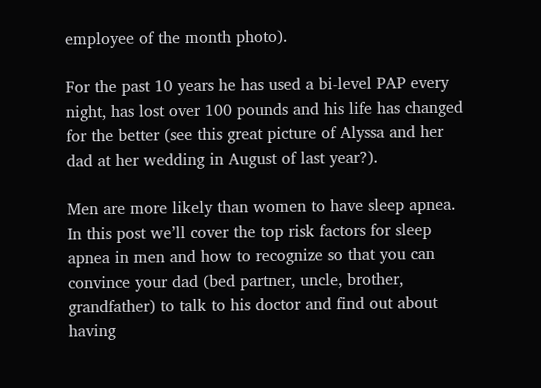employee of the month photo).

For the past 10 years he has used a bi-level PAP every night, has lost over 100 pounds and his life has changed for the better (see this great picture of Alyssa and her dad at her wedding in August of last year?).

Men are more likely than women to have sleep apnea. In this post we’ll cover the top risk factors for sleep apnea in men and how to recognize so that you can convince your dad (bed partner, uncle, brother, grandfather) to talk to his doctor and find out about having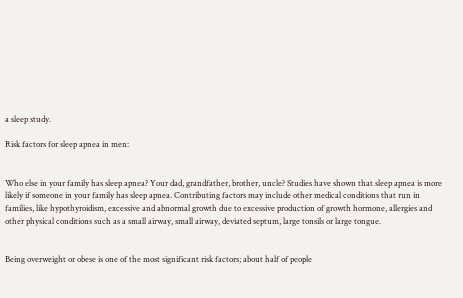a sleep study.

Risk factors for sleep apnea in men:


Who else in your family has sleep apnea? Your dad, grandfather, brother, uncle? Studies have shown that sleep apnea is more likely if someone in your family has sleep apnea. Contributing factors may include other medical conditions that run in families, like hypothyroidism, excessive and abnormal growth due to excessive production of growth hormone, allergies and other physical conditions such as a small airway, small airway, deviated septum, large tonsils or large tongue.


Being overweight or obese is one of the most significant risk factors; about half of people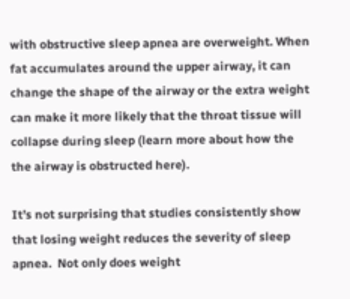with obstructive sleep apnea are overweight. When fat accumulates around the upper airway, it can change the shape of the airway or the extra weight can make it more likely that the throat tissue will collapse during sleep (learn more about how the the airway is obstructed here).

It’s not surprising that studies consistently show that losing weight reduces the severity of sleep apnea.  Not only does weight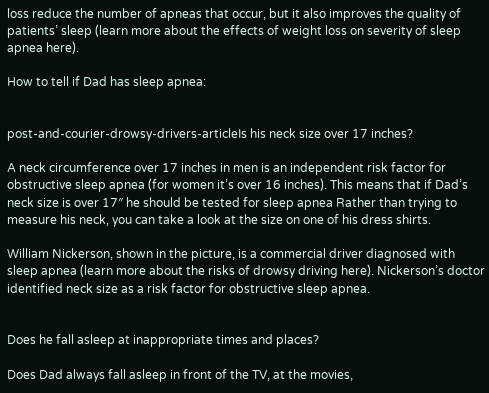loss reduce the number of apneas that occur, but it also improves the quality of patients’ sleep (learn more about the effects of weight loss on severity of sleep apnea here).

How to tell if Dad has sleep apnea:


post-and-courier-drowsy-drivers-articleIs his neck size over 17 inches?

A neck circumference over 17 inches in men is an independent risk factor for obstructive sleep apnea (for women it’s over 16 inches). This means that if Dad’s neck size is over 17″ he should be tested for sleep apnea Rather than trying to measure his neck, you can take a look at the size on one of his dress shirts.

William Nickerson, shown in the picture, is a commercial driver diagnosed with sleep apnea (learn more about the risks of drowsy driving here). Nickerson’s doctor identified neck size as a risk factor for obstructive sleep apnea.


Does he fall asleep at inappropriate times and places?

Does Dad always fall asleep in front of the TV, at the movies,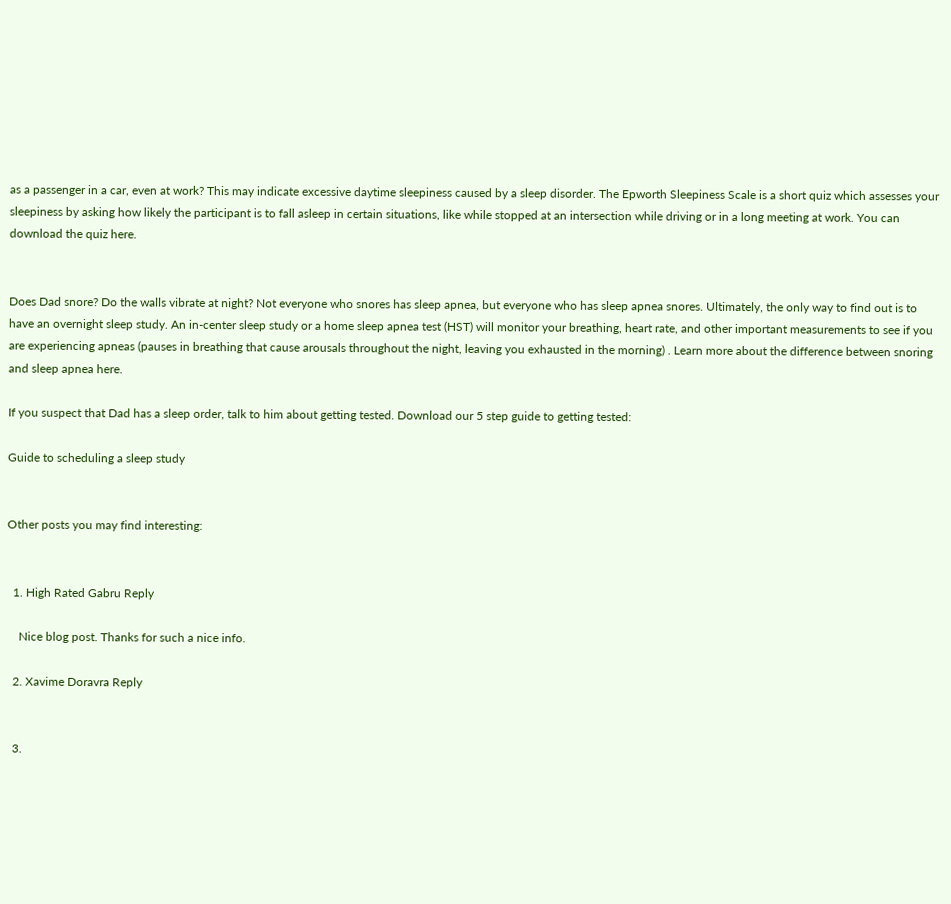as a passenger in a car, even at work? This may indicate excessive daytime sleepiness caused by a sleep disorder. The Epworth Sleepiness Scale is a short quiz which assesses your sleepiness by asking how likely the participant is to fall asleep in certain situations, like while stopped at an intersection while driving or in a long meeting at work. You can download the quiz here.


Does Dad snore? Do the walls vibrate at night? Not everyone who snores has sleep apnea, but everyone who has sleep apnea snores. Ultimately, the only way to find out is to have an overnight sleep study. An in-center sleep study or a home sleep apnea test (HST) will monitor your breathing, heart rate, and other important measurements to see if you are experiencing apneas (pauses in breathing that cause arousals throughout the night, leaving you exhausted in the morning) . Learn more about the difference between snoring and sleep apnea here.

If you suspect that Dad has a sleep order, talk to him about getting tested. Download our 5 step guide to getting tested:

Guide to scheduling a sleep study


Other posts you may find interesting:


  1. High Rated Gabru Reply

    Nice blog post. Thanks for such a nice info.

  2. Xavime Doravra Reply


  3.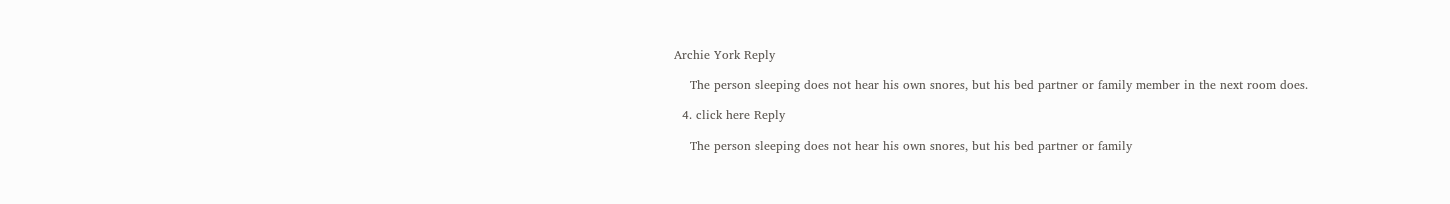Archie York Reply

    The person sleeping does not hear his own snores, but his bed partner or family member in the next room does.

  4. click here Reply

    The person sleeping does not hear his own snores, but his bed partner or family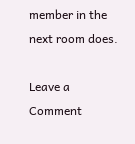member in the next room does.

Leave a Comment